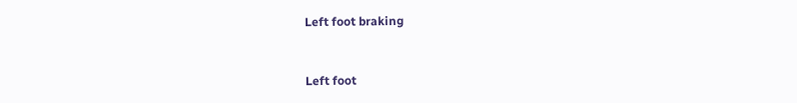Left foot braking


Left foot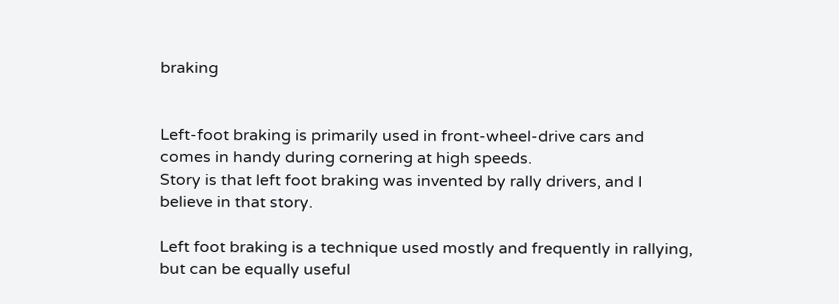braking


Left-foot braking is primarily used in front-wheel-drive cars and comes in handy during cornering at high speeds.
Story is that left foot braking was invented by rally drivers, and I believe in that story.

Left foot braking is a technique used mostly and frequently in rallying, but can be equally useful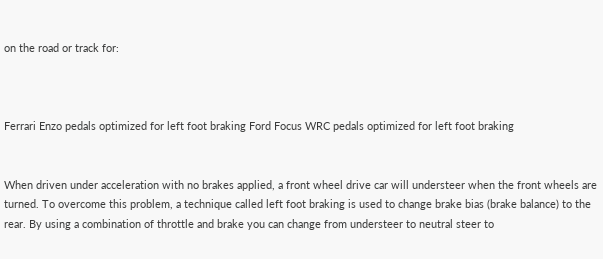on the road or track for:



Ferrari Enzo pedals optimized for left foot braking Ford Focus WRC pedals optimized for left foot braking


When driven under acceleration with no brakes applied, a front wheel drive car will understeer when the front wheels are turned. To overcome this problem, a technique called left foot braking is used to change brake bias (brake balance) to the rear. By using a combination of throttle and brake you can change from understeer to neutral steer to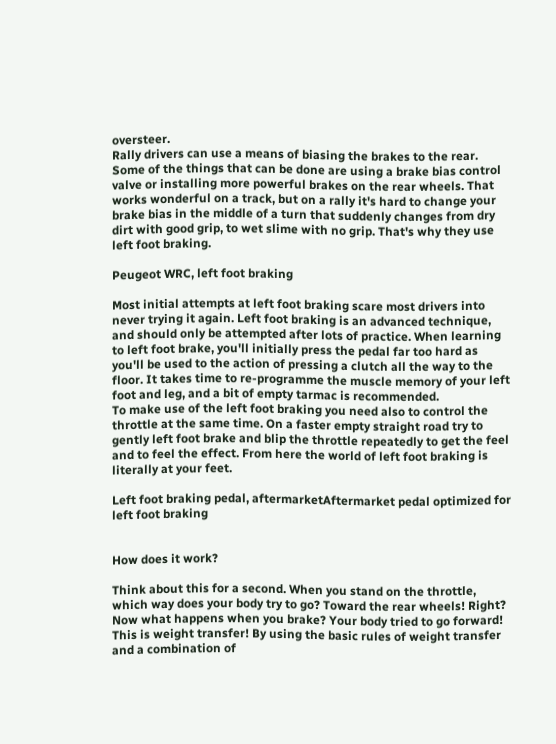oversteer.
Rally drivers can use a means of biasing the brakes to the rear. Some of the things that can be done are using a brake bias control valve or installing more powerful brakes on the rear wheels. That works wonderful on a track, but on a rally it's hard to change your brake bias in the middle of a turn that suddenly changes from dry dirt with good grip, to wet slime with no grip. That's why they use left foot braking.

Peugeot WRC, left foot braking

Most initial attempts at left foot braking scare most drivers into never trying it again. Left foot braking is an advanced technique, and should only be attempted after lots of practice. When learning to left foot brake, you'll initially press the pedal far too hard as you'll be used to the action of pressing a clutch all the way to the floor. It takes time to re-programme the muscle memory of your left foot and leg, and a bit of empty tarmac is recommended.
To make use of the left foot braking you need also to control the throttle at the same time. On a faster empty straight road try to gently left foot brake and blip the throttle repeatedly to get the feel and to feel the effect. From here the world of left foot braking is literally at your feet.

Left foot braking pedal, aftermarketAftermarket pedal optimized for left foot braking


How does it work?

Think about this for a second. When you stand on the throttle, which way does your body try to go? Toward the rear wheels! Right? Now what happens when you brake? Your body tried to go forward! This is weight transfer! By using the basic rules of weight transfer and a combination of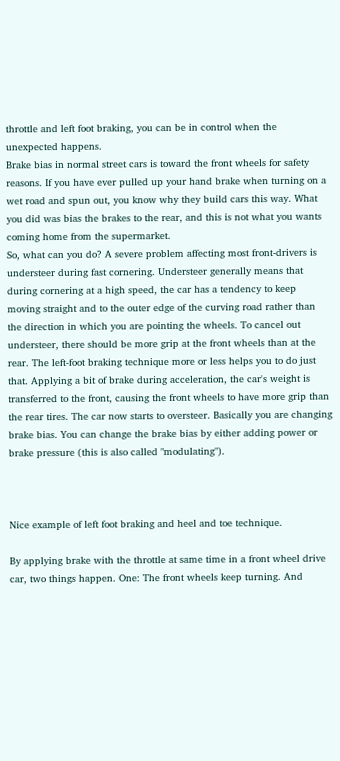throttle and left foot braking, you can be in control when the unexpected happens.
Brake bias in normal street cars is toward the front wheels for safety reasons. If you have ever pulled up your hand brake when turning on a wet road and spun out, you know why they build cars this way. What you did was bias the brakes to the rear, and this is not what you wants coming home from the supermarket.
So, what can you do? A severe problem affecting most front-drivers is understeer during fast cornering. Understeer generally means that during cornering at a high speed, the car has a tendency to keep moving straight and to the outer edge of the curving road rather than the direction in which you are pointing the wheels. To cancel out understeer, there should be more grip at the front wheels than at the rear. The left-foot braking technique more or less helps you to do just that. Applying a bit of brake during acceleration, the car's weight is transferred to the front, causing the front wheels to have more grip than the rear tires. The car now starts to oversteer. Basically you are changing brake bias. You can change the brake bias by either adding power or brake pressure (this is also called "modulating").



Nice example of left foot braking and heel and toe technique.

By applying brake with the throttle at same time in a front wheel drive car, two things happen. One: The front wheels keep turning. And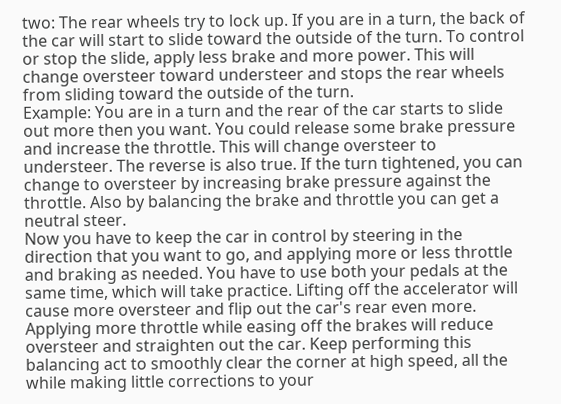two: The rear wheels try to lock up. If you are in a turn, the back of the car will start to slide toward the outside of the turn. To control or stop the slide, apply less brake and more power. This will change oversteer toward understeer and stops the rear wheels from sliding toward the outside of the turn.
Example: You are in a turn and the rear of the car starts to slide out more then you want. You could release some brake pressure and increase the throttle. This will change oversteer to understeer. The reverse is also true. If the turn tightened, you can change to oversteer by increasing brake pressure against the throttle. Also by balancing the brake and throttle you can get a neutral steer.
Now you have to keep the car in control by steering in the direction that you want to go, and applying more or less throttle and braking as needed. You have to use both your pedals at the same time, which will take practice. Lifting off the accelerator will cause more oversteer and flip out the car's rear even more. Applying more throttle while easing off the brakes will reduce oversteer and straighten out the car. Keep performing this balancing act to smoothly clear the corner at high speed, all the while making little corrections to your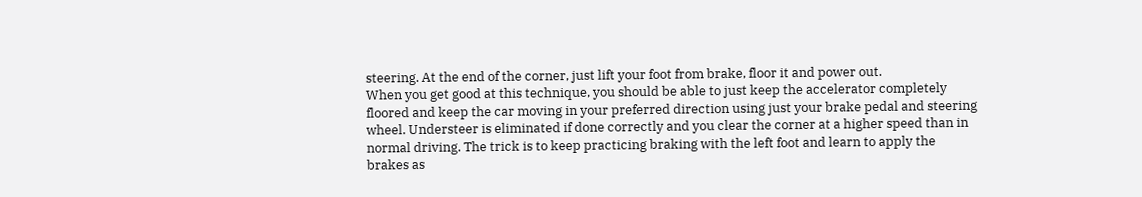steering. At the end of the corner, just lift your foot from brake, floor it and power out.
When you get good at this technique, you should be able to just keep the accelerator completely floored and keep the car moving in your preferred direction using just your brake pedal and steering wheel. Understeer is eliminated if done correctly and you clear the corner at a higher speed than in normal driving. The trick is to keep practicing braking with the left foot and learn to apply the brakes as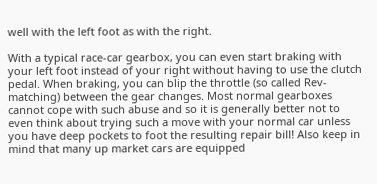well with the left foot as with the right.

With a typical race-car gearbox, you can even start braking with your left foot instead of your right without having to use the clutch pedal. When braking, you can blip the throttle (so called Rev-matching) between the gear changes. Most normal gearboxes cannot cope with such abuse and so it is generally better not to even think about trying such a move with your normal car unless you have deep pockets to foot the resulting repair bill! Also keep in mind that many up market cars are equipped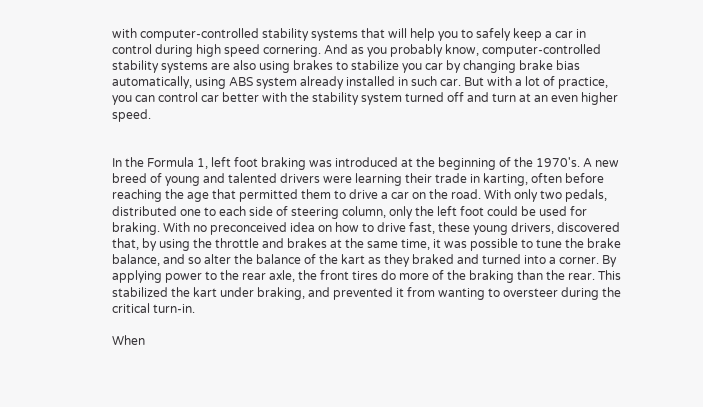with computer-controlled stability systems that will help you to safely keep a car in control during high speed cornering. And as you probably know, computer-controlled stability systems are also using brakes to stabilize you car by changing brake bias automatically, using ABS system already installed in such car. But with a lot of practice, you can control car better with the stability system turned off and turn at an even higher speed.


In the Formula 1, left foot braking was introduced at the beginning of the 1970's. A new breed of young and talented drivers were learning their trade in karting, often before reaching the age that permitted them to drive a car on the road. With only two pedals, distributed one to each side of steering column, only the left foot could be used for braking. With no preconceived idea on how to drive fast, these young drivers, discovered that, by using the throttle and brakes at the same time, it was possible to tune the brake balance, and so alter the balance of the kart as they braked and turned into a corner. By applying power to the rear axle, the front tires do more of the braking than the rear. This stabilized the kart under braking, and prevented it from wanting to oversteer during the critical turn-in.

When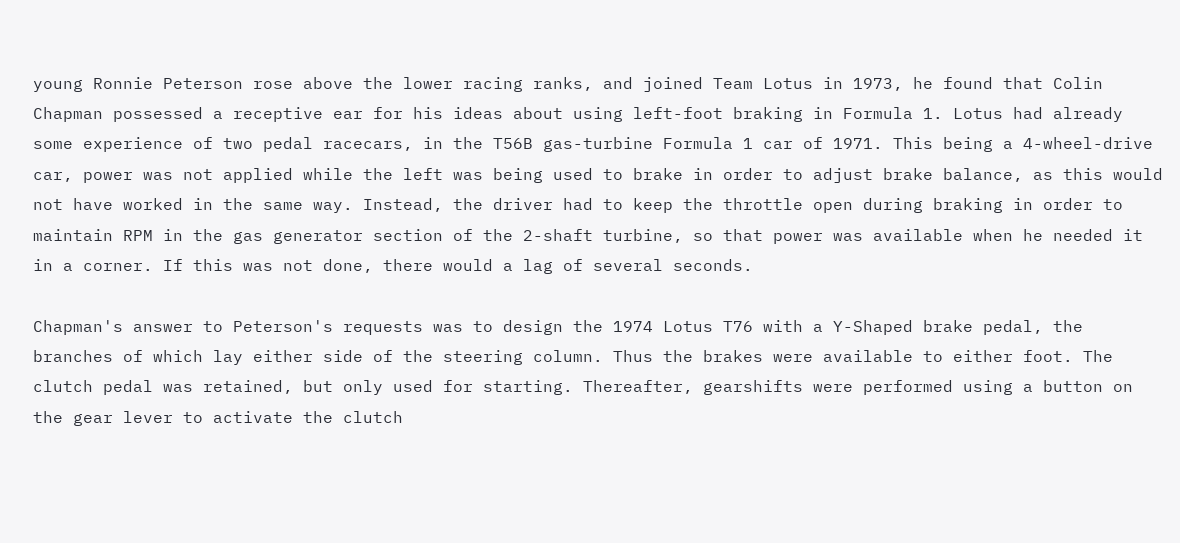young Ronnie Peterson rose above the lower racing ranks, and joined Team Lotus in 1973, he found that Colin Chapman possessed a receptive ear for his ideas about using left-foot braking in Formula 1. Lotus had already some experience of two pedal racecars, in the T56B gas-turbine Formula 1 car of 1971. This being a 4-wheel-drive car, power was not applied while the left was being used to brake in order to adjust brake balance, as this would not have worked in the same way. Instead, the driver had to keep the throttle open during braking in order to maintain RPM in the gas generator section of the 2-shaft turbine, so that power was available when he needed it in a corner. If this was not done, there would a lag of several seconds.

Chapman's answer to Peterson's requests was to design the 1974 Lotus T76 with a Y-Shaped brake pedal, the branches of which lay either side of the steering column. Thus the brakes were available to either foot. The clutch pedal was retained, but only used for starting. Thereafter, gearshifts were performed using a button on the gear lever to activate the clutch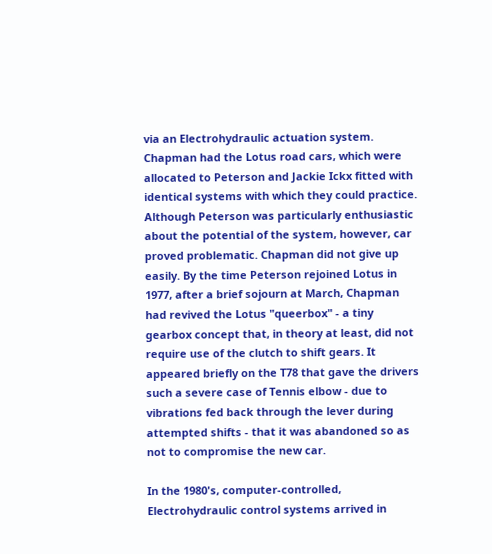via an Electrohydraulic actuation system. Chapman had the Lotus road cars, which were allocated to Peterson and Jackie Ickx fitted with identical systems with which they could practice.
Although Peterson was particularly enthusiastic about the potential of the system, however, car proved problematic. Chapman did not give up easily. By the time Peterson rejoined Lotus in 1977, after a brief sojourn at March, Chapman had revived the Lotus "queerbox" - a tiny gearbox concept that, in theory at least, did not require use of the clutch to shift gears. It appeared briefly on the T78 that gave the drivers such a severe case of Tennis elbow - due to vibrations fed back through the lever during attempted shifts - that it was abandoned so as not to compromise the new car.

In the 1980's, computer-controlled, Electrohydraulic control systems arrived in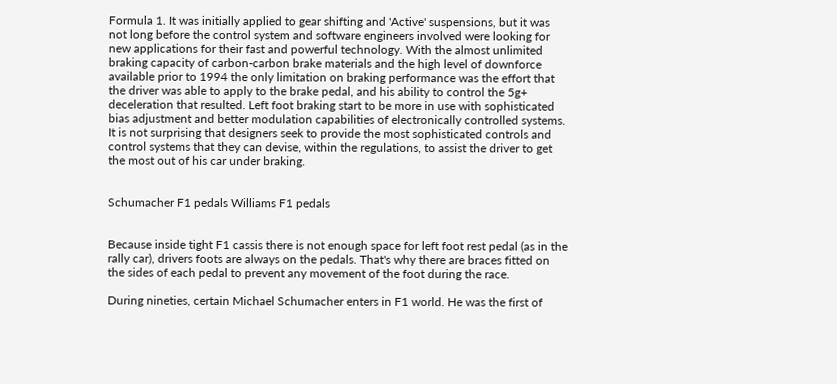Formula 1. It was initially applied to gear shifting and 'Active' suspensions, but it was not long before the control system and software engineers involved were looking for new applications for their fast and powerful technology. With the almost unlimited braking capacity of carbon-carbon brake materials and the high level of downforce available prior to 1994 the only limitation on braking performance was the effort that the driver was able to apply to the brake pedal, and his ability to control the 5g+ deceleration that resulted. Left foot braking start to be more in use with sophisticated bias adjustment and better modulation capabilities of electronically controlled systems. It is not surprising that designers seek to provide the most sophisticated controls and control systems that they can devise, within the regulations, to assist the driver to get the most out of his car under braking.


Schumacher F1 pedals Williams F1 pedals


Because inside tight F1 cassis there is not enough space for left foot rest pedal (as in the rally car), drivers foots are always on the pedals. That's why there are braces fitted on the sides of each pedal to prevent any movement of the foot during the race.

During nineties, certain Michael Schumacher enters in F1 world. He was the first of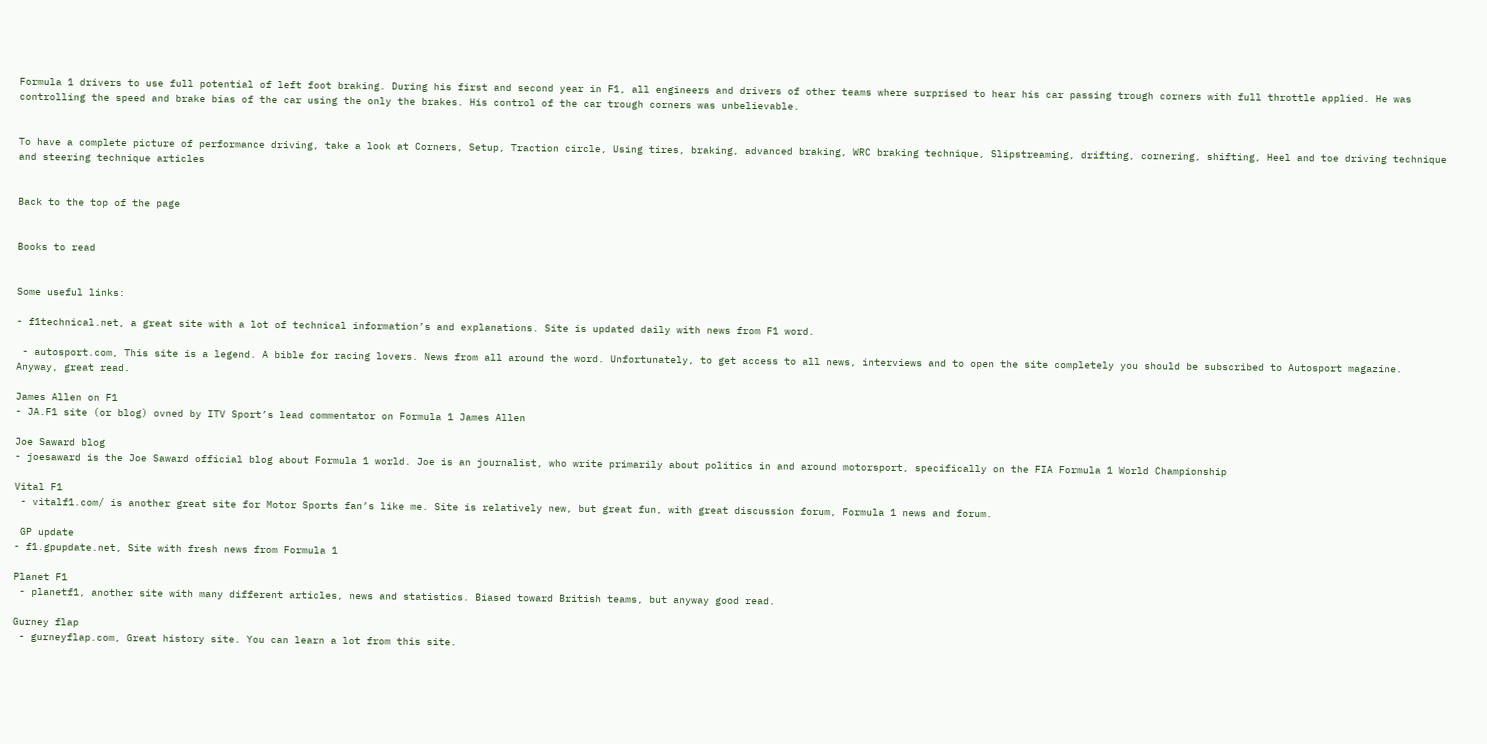Formula 1 drivers to use full potential of left foot braking. During his first and second year in F1, all engineers and drivers of other teams where surprised to hear his car passing trough corners with full throttle applied. He was controlling the speed and brake bias of the car using the only the brakes. His control of the car trough corners was unbelievable.


To have a complete picture of performance driving, take a look at Corners, Setup, Traction circle, Using tires, braking, advanced braking, WRC braking technique, Slipstreaming, drifting, cornering, shifting, Heel and toe driving technique and steering technique articles


Back to the top of the page


Books to read


Some useful links:

- f1technical.net, a great site with a lot of technical information’s and explanations. Site is updated daily with news from F1 word.

 - autosport.com, This site is a legend. A bible for racing lovers. News from all around the word. Unfortunately, to get access to all news, interviews and to open the site completely you should be subscribed to Autosport magazine. Anyway, great read.

James Allen on F1
- JA.F1 site (or blog) ovned by ITV Sport’s lead commentator on Formula 1 James Allen

Joe Saward blog
- joesaward is the Joe Saward official blog about Formula 1 world. Joe is an journalist, who write primarily about politics in and around motorsport, specifically on the FIA Formula 1 World Championship

Vital F1
 - vitalf1.com/ is another great site for Motor Sports fan’s like me. Site is relatively new, but great fun, with great discussion forum, Formula 1 news and forum.

 GP update
- f1.gpupdate.net, Site with fresh news from Formula 1

Planet F1
 - planetf1, another site with many different articles, news and statistics. Biased toward British teams, but anyway good read.

Gurney flap
 - gurneyflap.com, Great history site. You can learn a lot from this site.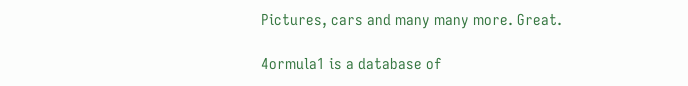Pictures, cars and many many more. Great.

4ormula1 is a database of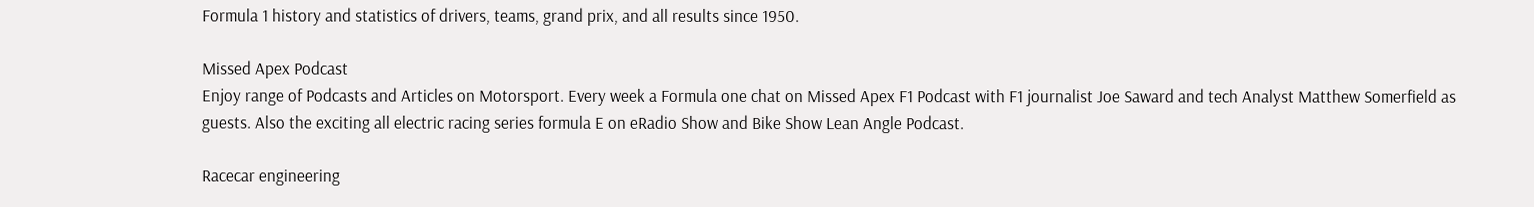Formula 1 history and statistics of drivers, teams, grand prix, and all results since 1950.

Missed Apex Podcast
Enjoy range of Podcasts and Articles on Motorsport. Every week a Formula one chat on Missed Apex F1 Podcast with F1 journalist Joe Saward and tech Analyst Matthew Somerfield as guests. Also the exciting all electric racing series formula E on eRadio Show and Bike Show Lean Angle Podcast.

Racecar engineering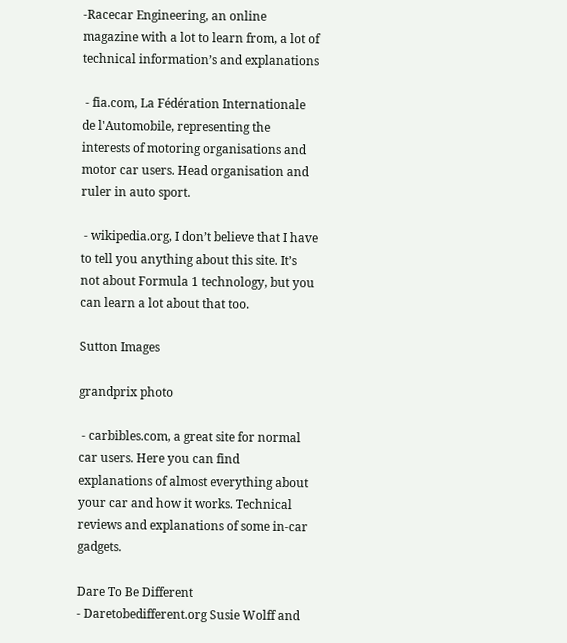-Racecar Engineering, an online magazine with a lot to learn from, a lot of technical information’s and explanations

 - fia.com, La Fédération Internationale de l'Automobile, representing the interests of motoring organisations and motor car users. Head organisation and ruler in auto sport.

 - wikipedia.org, I don’t believe that I have to tell you anything about this site. It’s not about Formula 1 technology, but you can learn a lot about that too.

Sutton Images

grandprix photo

 - carbibles.com, a great site for normal car users. Here you can find explanations of almost everything about your car and how it works. Technical reviews and explanations of some in-car gadgets.

Dare To Be Different
- Daretobedifferent.org Susie Wolff and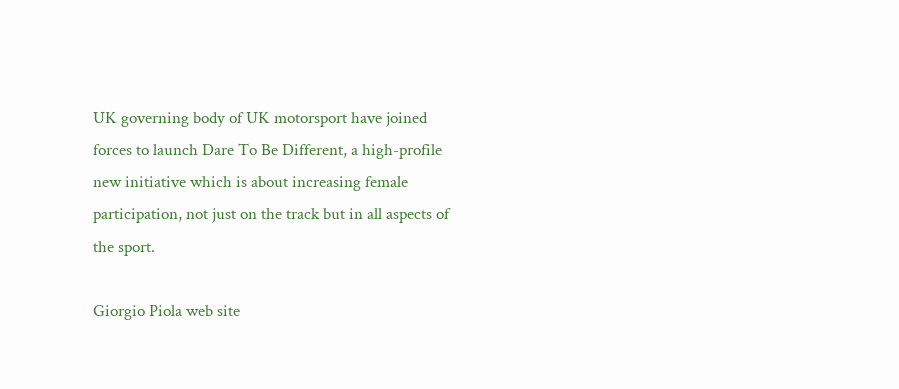UK governing body of UK motorsport have joined forces to launch Dare To Be Different, a high-profile new initiative which is about increasing female participation, not just on the track but in all aspects of the sport.

Giorgio Piola web site